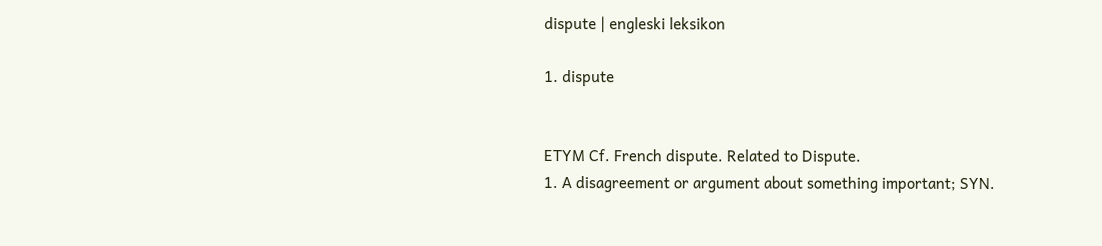dispute | engleski leksikon

1. dispute


ETYM Cf. French dispute. Related to Dispute.
1. A disagreement or argument about something important; SYN.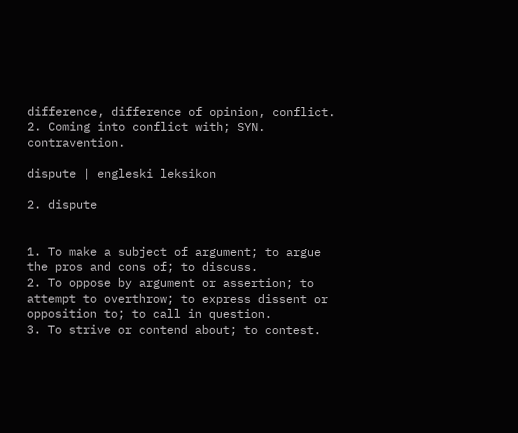difference, difference of opinion, conflict.
2. Coming into conflict with; SYN. contravention.

dispute | engleski leksikon

2. dispute


1. To make a subject of argument; to argue the pros and cons of; to discuss.
2. To oppose by argument or assertion; to attempt to overthrow; to express dissent or opposition to; to call in question.
3. To strive or contend about; to contest.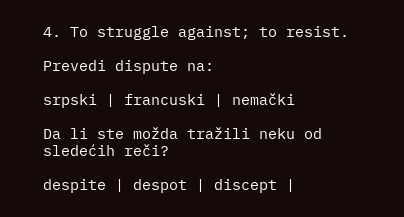4. To struggle against; to resist.

Prevedi dispute na:

srpski | francuski | nemački

Da li ste možda tražili neku od sledećih reči?

despite | despot | discept |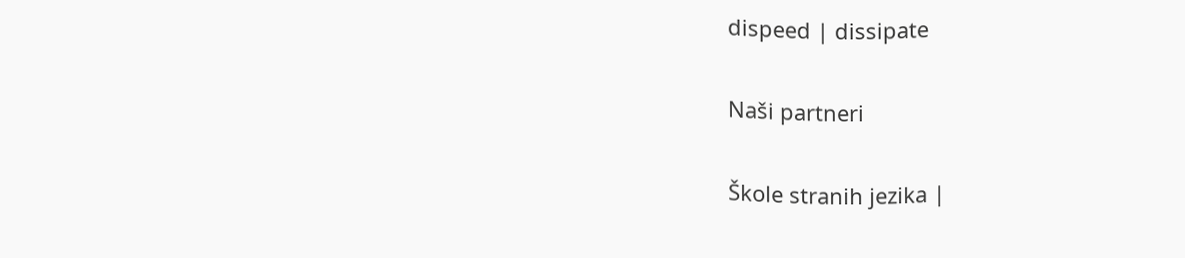dispeed | dissipate

Naši partneri

Škole stranih jezika |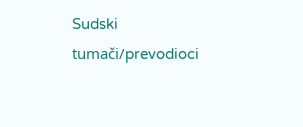Sudski tumači/prevodioci